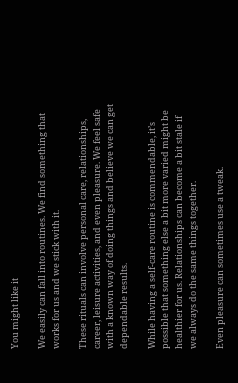You might like it

We easily can fall into routines. We find something that works for us and we stick with it.

These rituals can involve personal care, relationships, career, leisure activities, and even pleasure. We feel safe with a known way of doing things and believe we can get dependable results.

While having a self-care routine is commendable, it’s possible that something else a bit more varied might be healthier for us. Relationships can become a bit stale if we always do the same things together.

Even pleasure can sometimes use a tweak.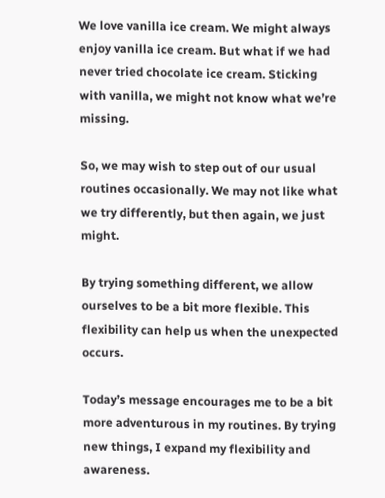We love vanilla ice cream. We might always enjoy vanilla ice cream. But what if we had never tried chocolate ice cream. Sticking with vanilla, we might not know what we’re missing.

So, we may wish to step out of our usual routines occasionally. We may not like what we try differently, but then again, we just might.

By trying something different, we allow ourselves to be a bit more flexible. This flexibility can help us when the unexpected occurs.

Today’s message encourages me to be a bit more adventurous in my routines. By trying new things, I expand my flexibility and awareness.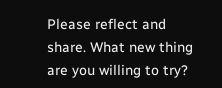Please reflect and share. What new thing are you willing to try?